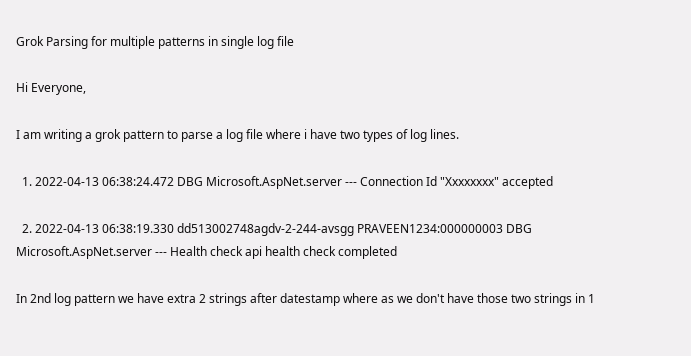Grok Parsing for multiple patterns in single log file

Hi Everyone,

I am writing a grok pattern to parse a log file where i have two types of log lines.

  1. 2022-04-13 06:38:24.472 DBG Microsoft.AspNet.server --- Connection Id "Xxxxxxxx" accepted

  2. 2022-04-13 06:38:19.330 dd513002748agdv-2-244-avsgg PRAVEEN1234:000000003 DBG Microsoft.AspNet.server --- Health check api health check completed

In 2nd log pattern we have extra 2 strings after datestamp where as we don't have those two strings in 1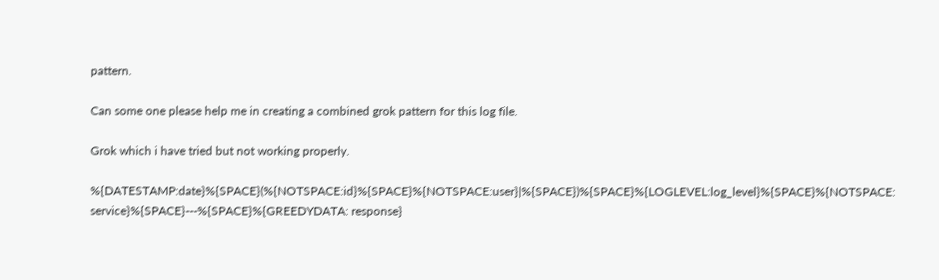pattern.

Can some one please help me in creating a combined grok pattern for this log file.

Grok which i have tried but not working properly.

%{DATESTAMP:date}%{SPACE}(%{NOTSPACE:id}%{SPACE}%{NOTSPACE:user}|%{SPACE})%{SPACE}%{LOGLEVEL:log_level}%{SPACE}%{NOTSPACE: service}%{SPACE}---%{SPACE}%{GREEDYDATA: response}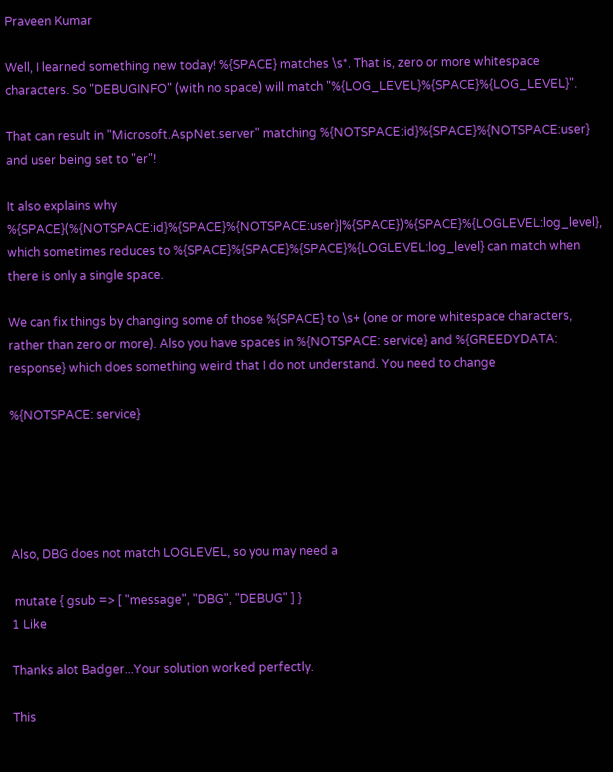Praveen Kumar

Well, I learned something new today! %{SPACE} matches \s*. That is, zero or more whitespace characters. So "DEBUGINFO" (with no space) will match "%{LOG_LEVEL}%{SPACE}%{LOG_LEVEL}".

That can result in "Microsoft.AspNet.server" matching %{NOTSPACE:id}%{SPACE}%{NOTSPACE:user} and user being set to "er"!

It also explains why %{SPACE}(%{NOTSPACE:id}%{SPACE}%{NOTSPACE:user}|%{SPACE})%{SPACE}%{LOGLEVEL:log_level}, which sometimes reduces to %{SPACE}%{SPACE}%{SPACE}%{LOGLEVEL:log_level} can match when there is only a single space.

We can fix things by changing some of those %{SPACE} to \s+ (one or more whitespace characters, rather than zero or more). Also you have spaces in %{NOTSPACE: service} and %{GREEDYDATA: response} which does something weird that I do not understand. You need to change

%{NOTSPACE: service}





Also, DBG does not match LOGLEVEL, so you may need a

 mutate { gsub => [ "message", "DBG", "DEBUG" ] }
1 Like

Thanks alot Badger...Your solution worked perfectly.

This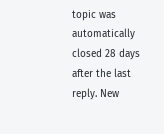topic was automatically closed 28 days after the last reply. New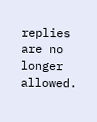replies are no longer allowed.